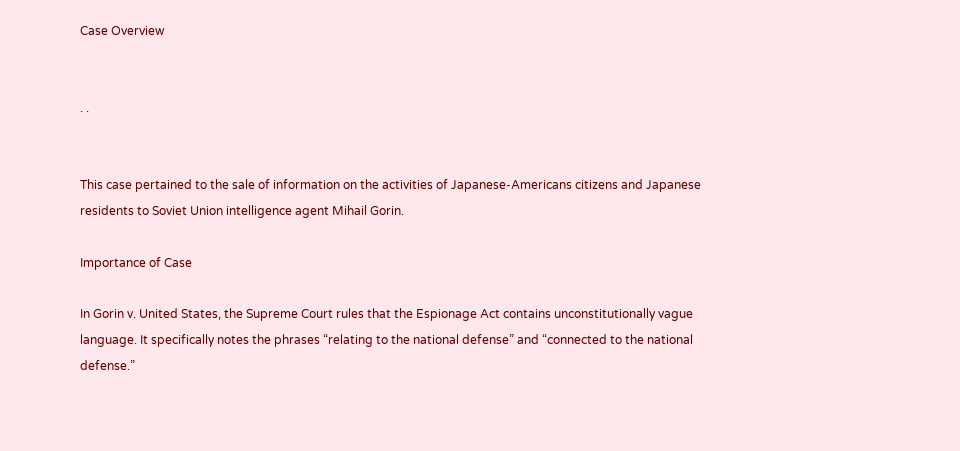Case Overview


. .


This case pertained to the sale of information on the activities of Japanese-Americans citizens and Japanese residents to Soviet Union intelligence agent Mihail Gorin.

Importance of Case

In Gorin v. United States, the Supreme Court rules that the Espionage Act contains unconstitutionally vague language. It specifically notes the phrases “relating to the national defense” and “connected to the national defense.”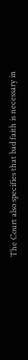The Court also specifies that bad faith is necessary in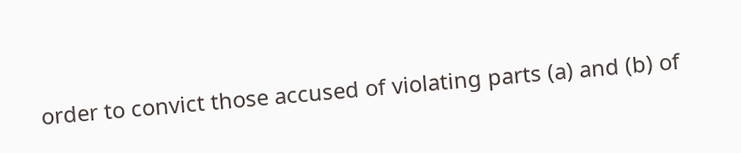order to convict those accused of violating parts (a) and (b) of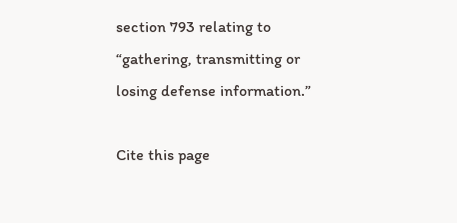section 793 relating to “gathering, transmitting or losing defense information.”

Cite this page